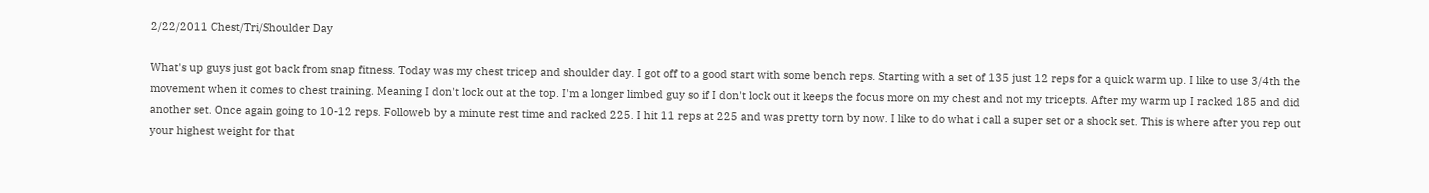2/22/2011 Chest/Tri/Shoulder Day

What's up guys just got back from snap fitness. Today was my chest tricep and shoulder day. I got off to a good start with some bench reps. Starting with a set of 135 just 12 reps for a quick warm up. I like to use 3/4th the movement when it comes to chest training. Meaning I don't lock out at the top. I'm a longer limbed guy so if I don't lock out it keeps the focus more on my chest and not my tricepts. After my warm up I racked 185 and did another set. Once again going to 10-12 reps. Followeb by a minute rest time and racked 225. I hit 11 reps at 225 and was pretty torn by now. I like to do what i call a super set or a shock set. This is where after you rep out your highest weight for that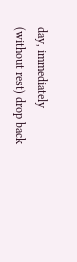day, immediately (without rest) drop back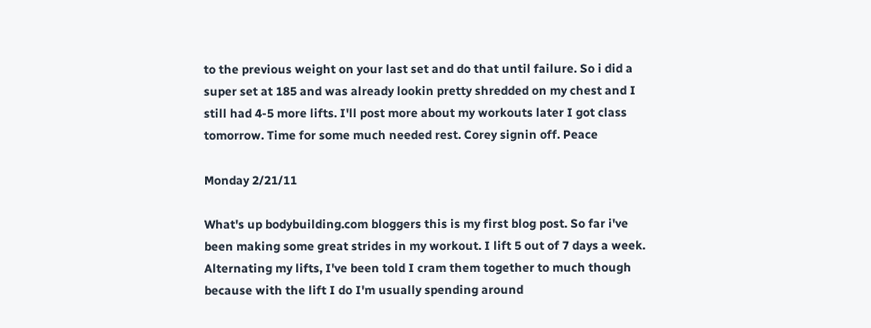to the previous weight on your last set and do that until failure. So i did a super set at 185 and was already lookin pretty shredded on my chest and I still had 4-5 more lifts. I'll post more about my workouts later I got class tomorrow. Time for some much needed rest. Corey signin off. Peace

Monday 2/21/11

What's up bodybuilding.com bloggers this is my first blog post. So far i've been making some great strides in my workout. I lift 5 out of 7 days a week. Alternating my lifts, I've been told I cram them together to much though because with the lift I do I'm usually spending around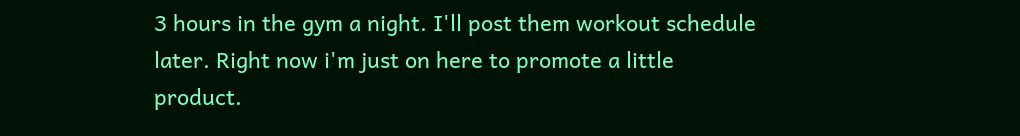3 hours in the gym a night. I'll post them workout schedule later. Right now i'm just on here to promote a little product.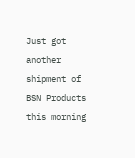Just got another shipment of BSN Products this morning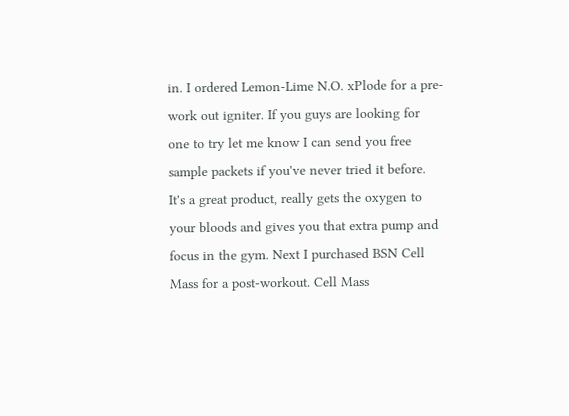in. I ordered Lemon-Lime N.O. xPlode for a pre-work out igniter. If you guys are looking for one to try let me know I can send you free sample packets if you've never tried it before. It's a great product, really gets the oxygen to your bloods and gives you that extra pump and focus in the gym. Next I purchased BSN Cell Mass for a post-workout. Cell Mass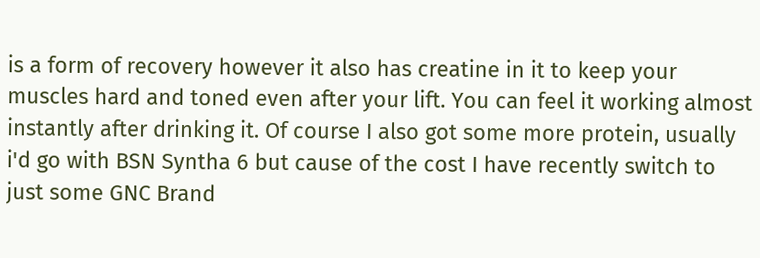is a form of recovery however it also has creatine in it to keep your muscles hard and toned even after your lift. You can feel it working almost instantly after drinking it. Of course I also got some more protein, usually i'd go with BSN Syntha 6 but cause of the cost I have recently switch to just some GNC Brand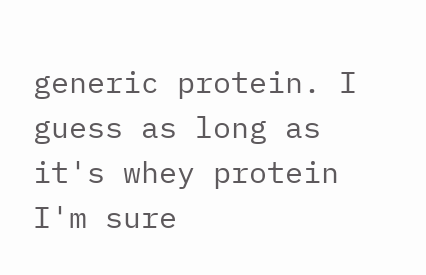generic protein. I guess as long as it's whey protein I'm sure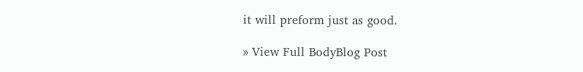it will preform just as good.

» View Full BodyBlog Post